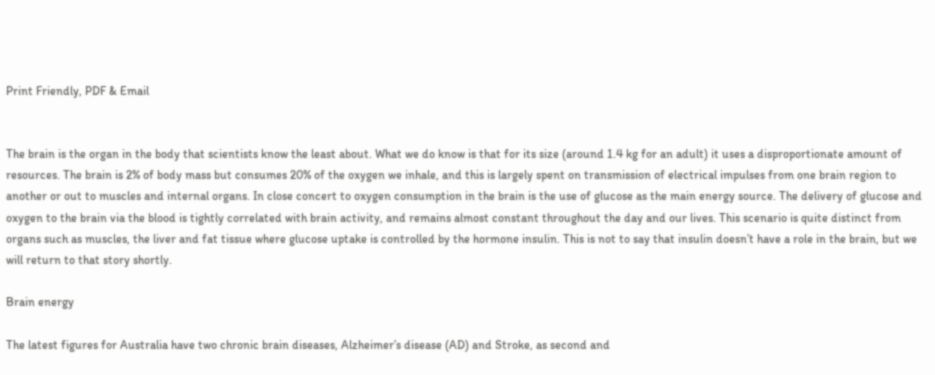Print Friendly, PDF & Email


The brain is the organ in the body that scientists know the least about. What we do know is that for its size (around 1.4 kg for an adult) it uses a disproportionate amount of resources. The brain is 2% of body mass but consumes 20% of the oxygen we inhale, and this is largely spent on transmission of electrical impulses from one brain region to another or out to muscles and internal organs. In close concert to oxygen consumption in the brain is the use of glucose as the main energy source. The delivery of glucose and oxygen to the brain via the blood is tightly correlated with brain activity, and remains almost constant throughout the day and our lives. This scenario is quite distinct from organs such as muscles, the liver and fat tissue where glucose uptake is controlled by the hormone insulin. This is not to say that insulin doesn’t have a role in the brain, but we will return to that story shortly.

Brain energy

The latest figures for Australia have two chronic brain diseases, Alzheimer’s disease (AD) and Stroke, as second and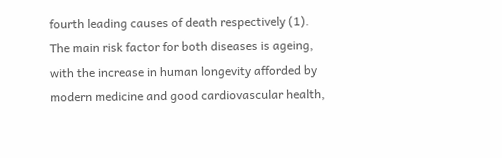fourth leading causes of death respectively (1). The main risk factor for both diseases is ageing, with the increase in human longevity afforded by modern medicine and good cardiovascular health,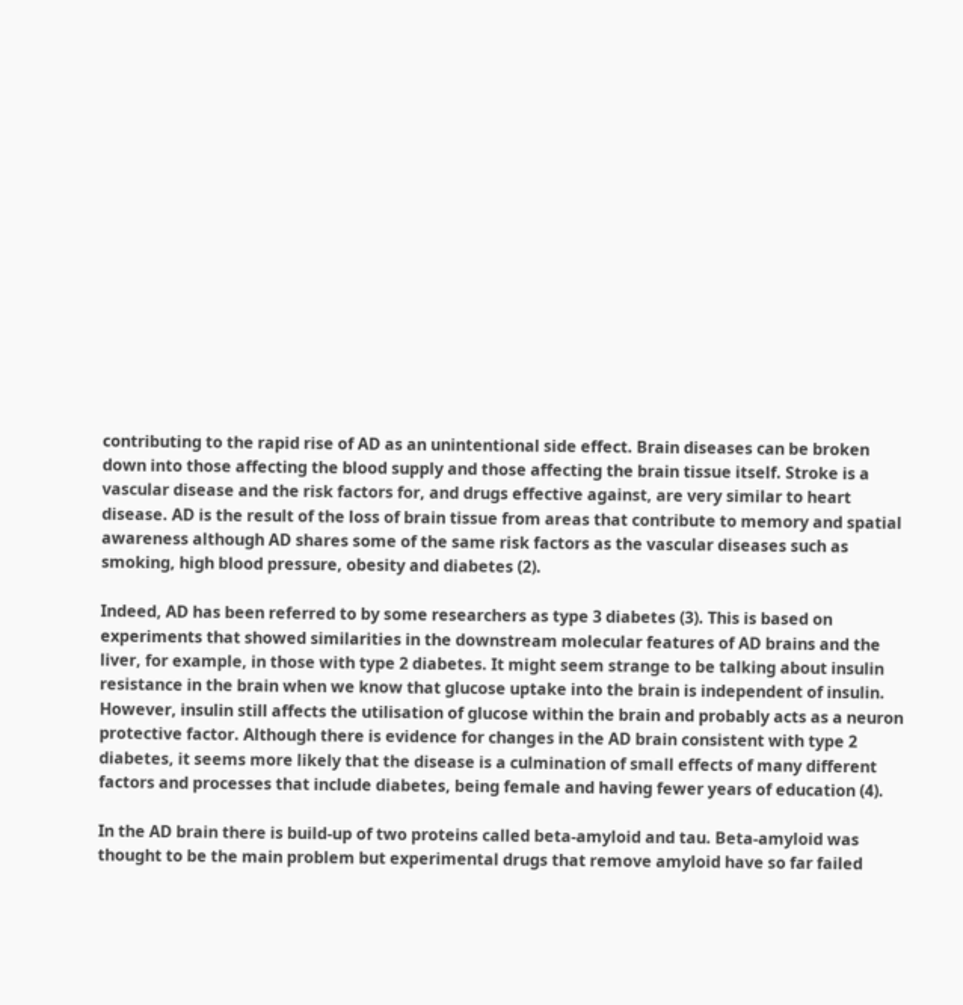contributing to the rapid rise of AD as an unintentional side effect. Brain diseases can be broken down into those affecting the blood supply and those affecting the brain tissue itself. Stroke is a vascular disease and the risk factors for, and drugs effective against, are very similar to heart disease. AD is the result of the loss of brain tissue from areas that contribute to memory and spatial awareness although AD shares some of the same risk factors as the vascular diseases such as smoking, high blood pressure, obesity and diabetes (2).

Indeed, AD has been referred to by some researchers as type 3 diabetes (3). This is based on experiments that showed similarities in the downstream molecular features of AD brains and the liver, for example, in those with type 2 diabetes. It might seem strange to be talking about insulin resistance in the brain when we know that glucose uptake into the brain is independent of insulin. However, insulin still affects the utilisation of glucose within the brain and probably acts as a neuron protective factor. Although there is evidence for changes in the AD brain consistent with type 2 diabetes, it seems more likely that the disease is a culmination of small effects of many different factors and processes that include diabetes, being female and having fewer years of education (4).

In the AD brain there is build-up of two proteins called beta-amyloid and tau. Beta-amyloid was thought to be the main problem but experimental drugs that remove amyloid have so far failed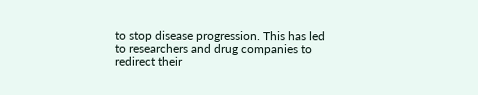to stop disease progression. This has led to researchers and drug companies to redirect their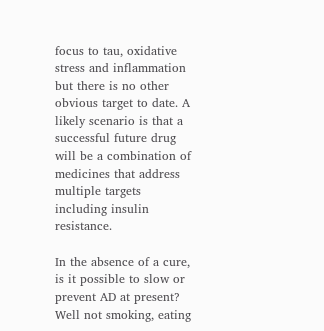focus to tau, oxidative stress and inflammation but there is no other obvious target to date. A likely scenario is that a successful future drug will be a combination of medicines that address multiple targets including insulin resistance.

In the absence of a cure, is it possible to slow or prevent AD at present? Well not smoking, eating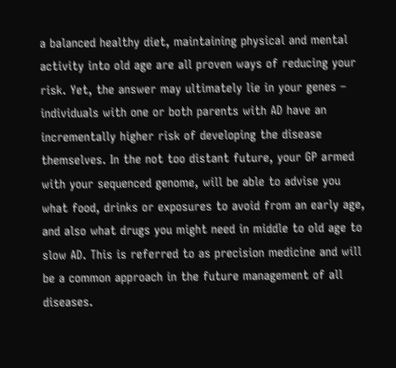a balanced healthy diet, maintaining physical and mental activity into old age are all proven ways of reducing your risk. Yet, the answer may ultimately lie in your genes – individuals with one or both parents with AD have an incrementally higher risk of developing the disease themselves. In the not too distant future, your GP armed with your sequenced genome, will be able to advise you what food, drinks or exposures to avoid from an early age, and also what drugs you might need in middle to old age to slow AD. This is referred to as precision medicine and will be a common approach in the future management of all diseases.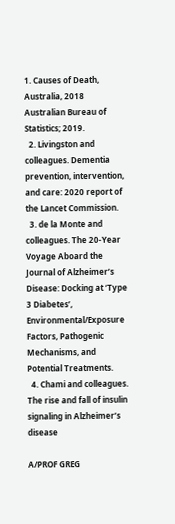1. Causes of Death, Australia, 2018 Australian Bureau of Statistics; 2019.
  2. Livingston and colleagues. Dementia prevention, intervention, and care: 2020 report of the Lancet Commission.
  3. de la Monte and colleagues. The 20-Year Voyage Aboard the Journal of Alzheimer’s Disease: Docking at ‘Type 3 Diabetes’, Environmental/Exposure Factors, Pathogenic Mechanisms, and Potential Treatments.
  4. Chami and colleagues. The rise and fall of insulin signaling in Alzheimer’s disease

A/PROF GREG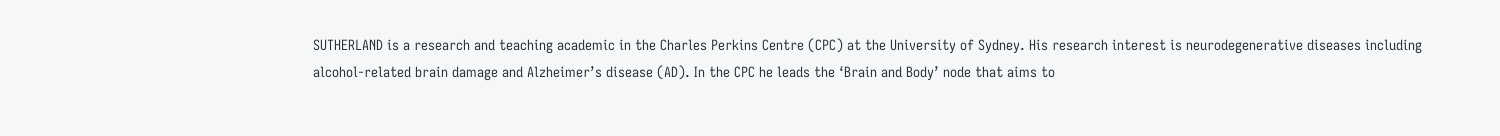SUTHERLAND is a research and teaching academic in the Charles Perkins Centre (CPC) at the University of Sydney. His research interest is neurodegenerative diseases including alcohol-related brain damage and Alzheimer’s disease (AD). In the CPC he leads the ‘Brain and Body’ node that aims to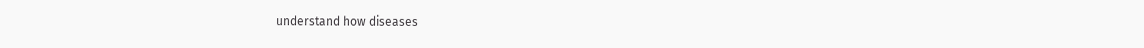understand how diseases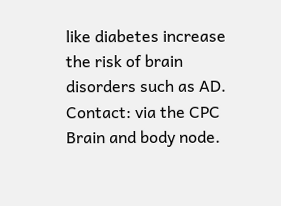like diabetes increase the risk of brain disorders such as AD.
Contact: via the CPC Brain and body node.